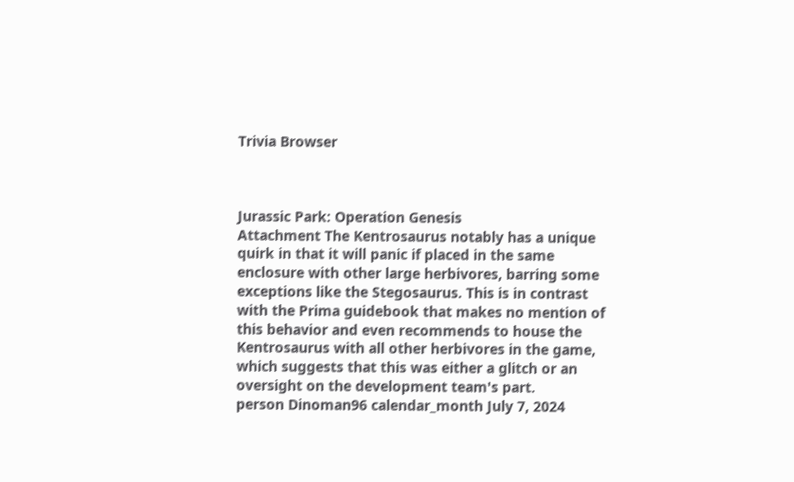Trivia Browser



Jurassic Park: Operation Genesis
Attachment The Kentrosaurus notably has a unique quirk in that it will panic if placed in the same enclosure with other large herbivores, barring some exceptions like the Stegosaurus. This is in contrast with the Prima guidebook that makes no mention of this behavior and even recommends to house the Kentrosaurus with all other herbivores in the game, which suggests that this was either a glitch or an oversight on the development team's part.
person Dinoman96 calendar_month July 7, 2024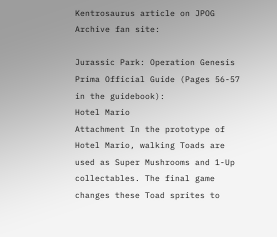Kentrosaurus article on JPOG Archive fan site:

Jurassic Park: Operation Genesis Prima Official Guide (Pages 56-57 in the guidebook):
Hotel Mario
Attachment In the prototype of Hotel Mario, walking Toads are used as Super Mushrooms and 1-Up collectables. The final game changes these Toad sprites to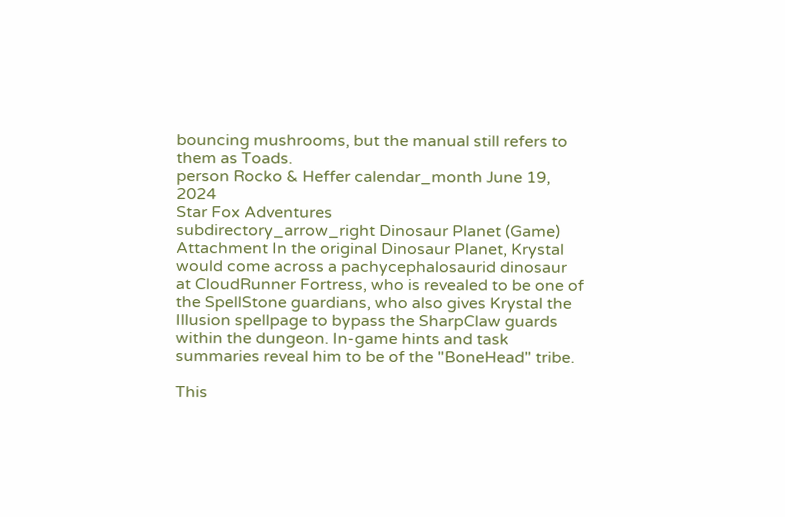bouncing mushrooms, but the manual still refers to them as Toads.
person Rocko & Heffer calendar_month June 19, 2024
Star Fox Adventures
subdirectory_arrow_right Dinosaur Planet (Game)
Attachment In the original Dinosaur Planet, Krystal would come across a pachycephalosaurid dinosaur at CloudRunner Fortress, who is revealed to be one of the SpellStone guardians, who also gives Krystal the Illusion spellpage to bypass the SharpClaw guards within the dungeon. In-game hints and task summaries reveal him to be of the "BoneHead" tribe.

This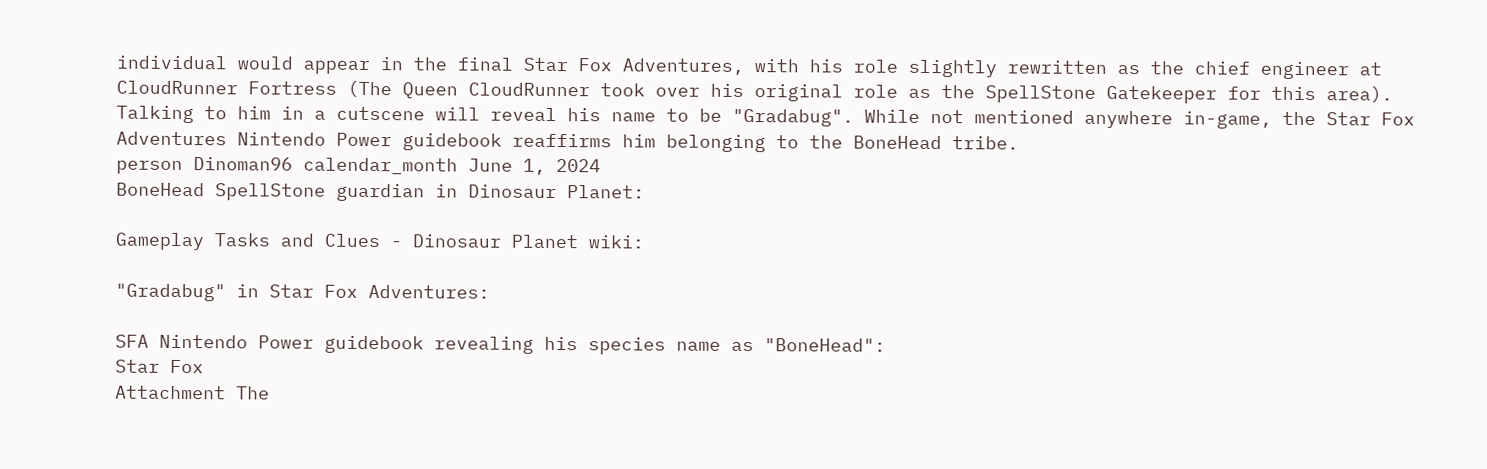individual would appear in the final Star Fox Adventures, with his role slightly rewritten as the chief engineer at CloudRunner Fortress (The Queen CloudRunner took over his original role as the SpellStone Gatekeeper for this area). Talking to him in a cutscene will reveal his name to be "Gradabug". While not mentioned anywhere in-game, the Star Fox Adventures Nintendo Power guidebook reaffirms him belonging to the BoneHead tribe.
person Dinoman96 calendar_month June 1, 2024
BoneHead SpellStone guardian in Dinosaur Planet:

Gameplay Tasks and Clues - Dinosaur Planet wiki:

"Gradabug" in Star Fox Adventures:

SFA Nintendo Power guidebook revealing his species name as "BoneHead":
Star Fox
Attachment The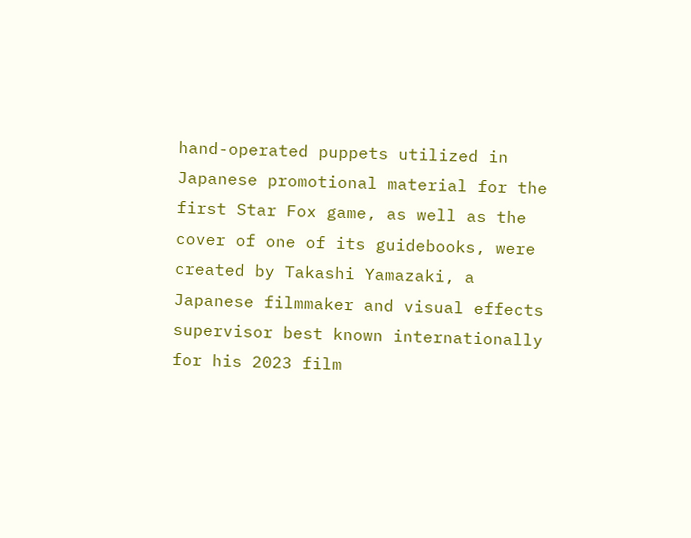hand-operated puppets utilized in Japanese promotional material for the first Star Fox game, as well as the cover of one of its guidebooks, were created by Takashi Yamazaki, a Japanese filmmaker and visual effects supervisor best known internationally for his 2023 film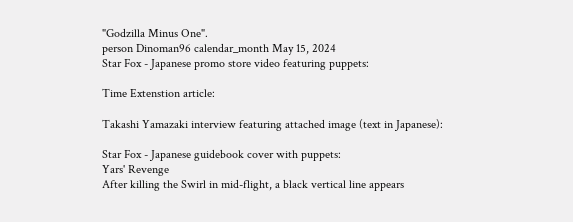"Godzilla Minus One".
person Dinoman96 calendar_month May 15, 2024
Star Fox - Japanese promo store video featuring puppets:

Time Extenstion article:

Takashi Yamazaki interview featuring attached image (text in Japanese):

Star Fox - Japanese guidebook cover with puppets:
Yars' Revenge
After killing the Swirl in mid-flight, a black vertical line appears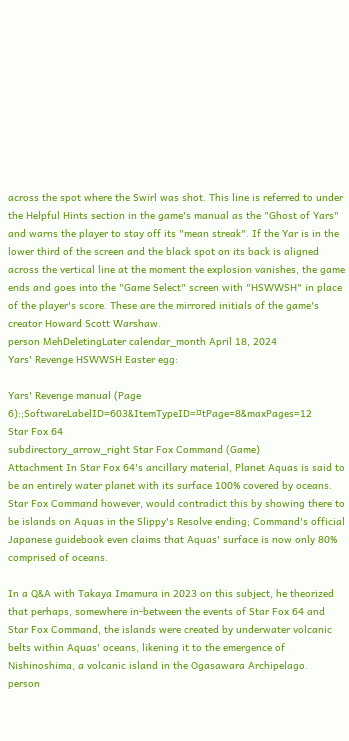across the spot where the Swirl was shot. This line is referred to under the Helpful Hints section in the game's manual as the "Ghost of Yars" and warns the player to stay off its "mean streak". If the Yar is in the lower third of the screen and the black spot on its back is aligned across the vertical line at the moment the explosion vanishes, the game ends and goes into the "Game Select" screen with "HSWWSH" in place of the player's score. These are the mirrored initials of the game's creator Howard Scott Warshaw.
person MehDeletingLater calendar_month April 18, 2024
Yars' Revenge HSWWSH Easter egg:

Yars' Revenge manual (Page 6):;SoftwareLabelID=603&ItemTypeID=¤tPage=8&maxPages=12
Star Fox 64
subdirectory_arrow_right Star Fox Command (Game)
Attachment In Star Fox 64's ancillary material, Planet Aquas is said to be an entirely water planet with its surface 100% covered by oceans. Star Fox Command however, would contradict this by showing there to be islands on Aquas in the Slippy's Resolve ending; Command's official Japanese guidebook even claims that Aquas' surface is now only 80% comprised of oceans.

In a Q&A with Takaya Imamura in 2023 on this subject, he theorized that perhaps, somewhere in-between the events of Star Fox 64 and Star Fox Command, the islands were created by underwater volcanic belts within Aquas' oceans, likening it to the emergence of Nishinoshima, a volcanic island in the Ogasawara Archipelago.
person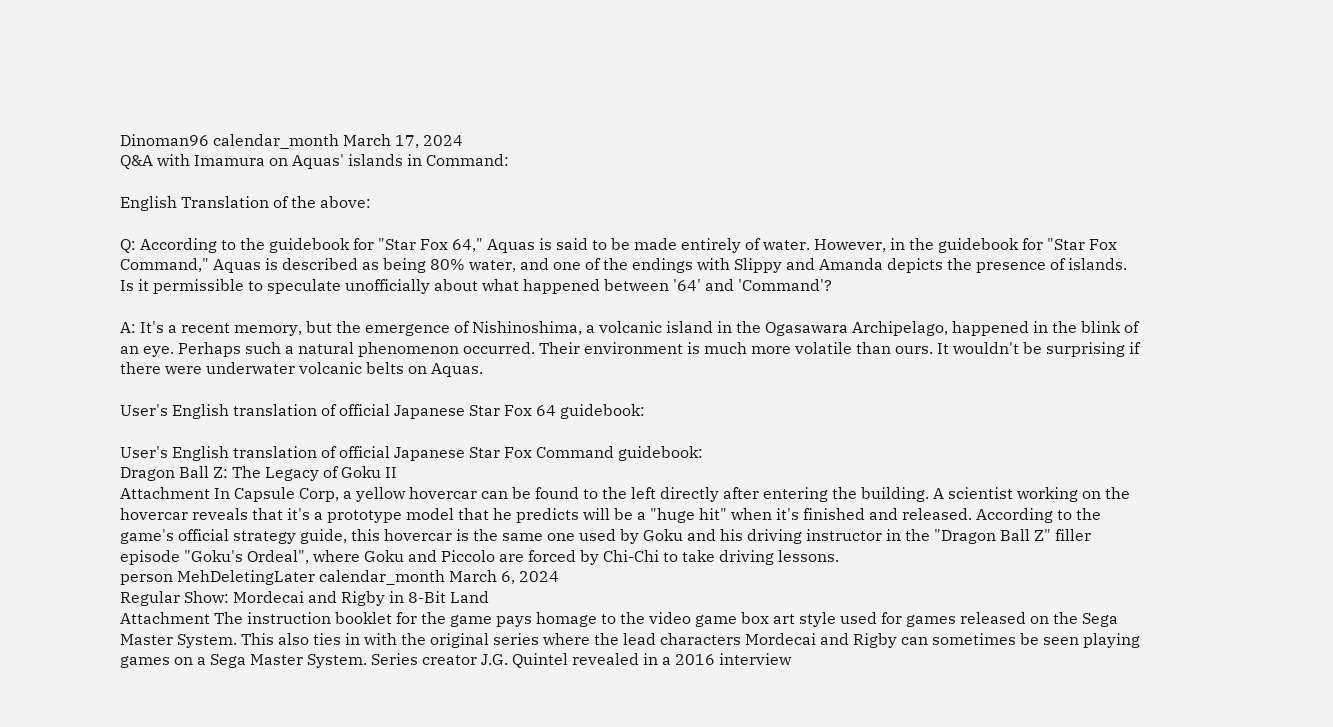Dinoman96 calendar_month March 17, 2024
Q&A with Imamura on Aquas' islands in Command:

English Translation of the above:

Q: According to the guidebook for "Star Fox 64," Aquas is said to be made entirely of water. However, in the guidebook for "Star Fox Command," Aquas is described as being 80% water, and one of the endings with Slippy and Amanda depicts the presence of islands. Is it permissible to speculate unofficially about what happened between '64' and 'Command'?

A: It's a recent memory, but the emergence of Nishinoshima, a volcanic island in the Ogasawara Archipelago, happened in the blink of an eye. Perhaps such a natural phenomenon occurred. Their environment is much more volatile than ours. It wouldn't be surprising if there were underwater volcanic belts on Aquas.

User's English translation of official Japanese Star Fox 64 guidebook:

User's English translation of official Japanese Star Fox Command guidebook:
Dragon Ball Z: The Legacy of Goku II
Attachment In Capsule Corp, a yellow hovercar can be found to the left directly after entering the building. A scientist working on the hovercar reveals that it's a prototype model that he predicts will be a "huge hit" when it's finished and released. According to the game's official strategy guide, this hovercar is the same one used by Goku and his driving instructor in the "Dragon Ball Z" filler episode "Goku's Ordeal", where Goku and Piccolo are forced by Chi-Chi to take driving lessons.
person MehDeletingLater calendar_month March 6, 2024
Regular Show: Mordecai and Rigby in 8-Bit Land
Attachment The instruction booklet for the game pays homage to the video game box art style used for games released on the Sega Master System. This also ties in with the original series where the lead characters Mordecai and Rigby can sometimes be seen playing games on a Sega Master System. Series creator J.G. Quintel revealed in a 2016 interview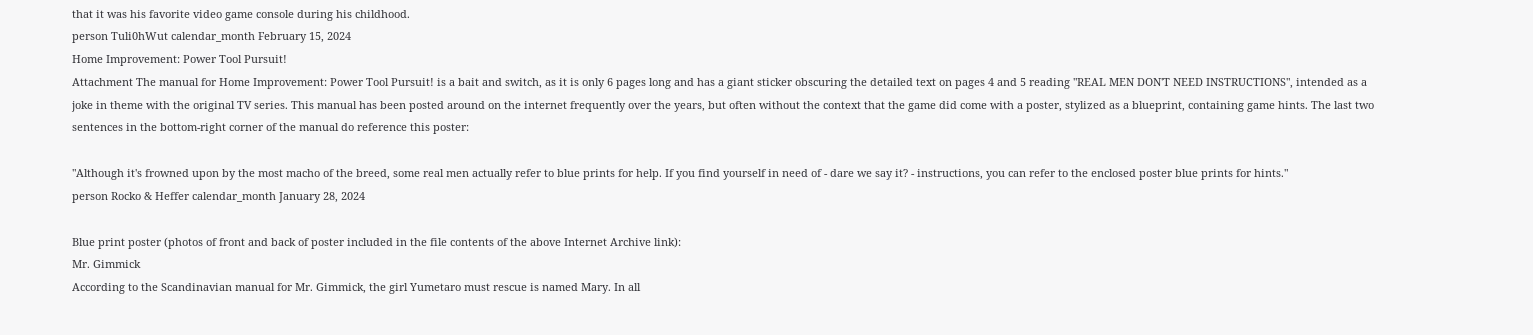that it was his favorite video game console during his childhood.
person Tuli0hWut calendar_month February 15, 2024
Home Improvement: Power Tool Pursuit!
Attachment The manual for Home Improvement: Power Tool Pursuit! is a bait and switch, as it is only 6 pages long and has a giant sticker obscuring the detailed text on pages 4 and 5 reading "REAL MEN DON'T NEED INSTRUCTIONS", intended as a joke in theme with the original TV series. This manual has been posted around on the internet frequently over the years, but often without the context that the game did come with a poster, stylized as a blueprint, containing game hints. The last two sentences in the bottom-right corner of the manual do reference this poster:

"Although it's frowned upon by the most macho of the breed, some real men actually refer to blue prints for help. If you find yourself in need of - dare we say it? - instructions, you can refer to the enclosed poster blue prints for hints."
person Rocko & Heffer calendar_month January 28, 2024

Blue print poster (photos of front and back of poster included in the file contents of the above Internet Archive link):
Mr. Gimmick
According to the Scandinavian manual for Mr. Gimmick, the girl Yumetaro must rescue is named Mary. In all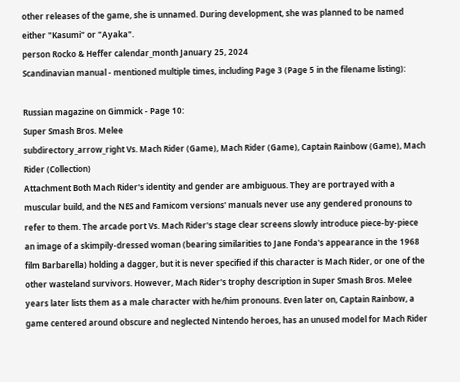other releases of the game, she is unnamed. During development, she was planned to be named either "Kasumi" or "Ayaka".
person Rocko & Heffer calendar_month January 25, 2024
Scandinavian manual - mentioned multiple times, including Page 3 (Page 5 in the filename listing):

Russian magazine on Gimmick - Page 10:
Super Smash Bros. Melee
subdirectory_arrow_right Vs. Mach Rider (Game), Mach Rider (Game), Captain Rainbow (Game), Mach Rider (Collection)
Attachment Both Mach Rider's identity and gender are ambiguous. They are portrayed with a muscular build, and the NES and Famicom versions' manuals never use any gendered pronouns to refer to them. The arcade port Vs. Mach Rider's stage clear screens slowly introduce piece-by-piece an image of a skimpily-dressed woman (bearing similarities to Jane Fonda's appearance in the 1968 film Barbarella) holding a dagger, but it is never specified if this character is Mach Rider, or one of the other wasteland survivors. However, Mach Rider's trophy description in Super Smash Bros. Melee years later lists them as a male character with he/him pronouns. Even later on, Captain Rainbow, a game centered around obscure and neglected Nintendo heroes, has an unused model for Mach Rider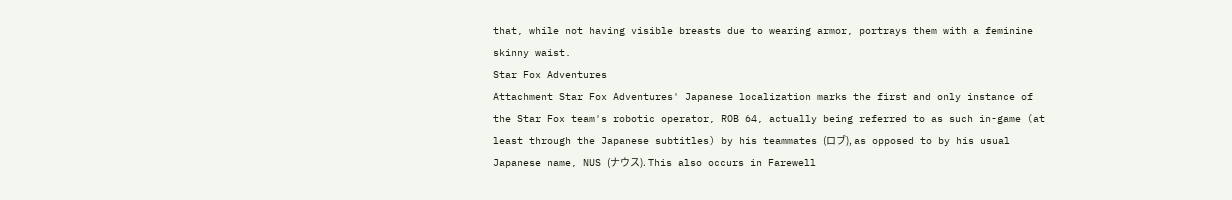that, while not having visible breasts due to wearing armor, portrays them with a feminine skinny waist.
Star Fox Adventures
Attachment Star Fox Adventures' Japanese localization marks the first and only instance of the Star Fox team's robotic operator, ROB 64, actually being referred to as such in-game (at least through the Japanese subtitles) by his teammates (ロブ), as opposed to by his usual Japanese name, NUS (ナウス). This also occurs in Farewell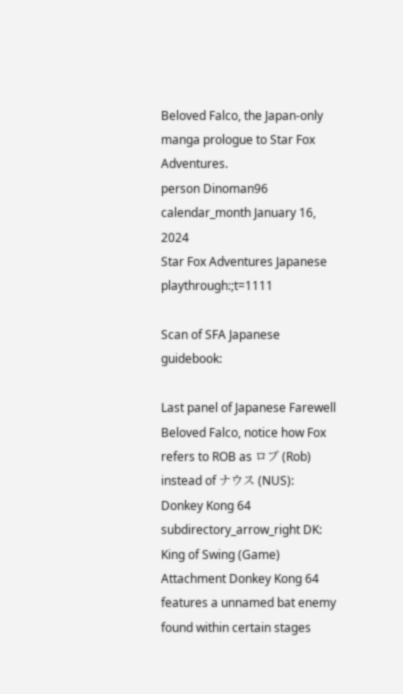Beloved Falco, the Japan-only manga prologue to Star Fox Adventures.
person Dinoman96 calendar_month January 16, 2024
Star Fox Adventures Japanese playthrough:;t=1111

Scan of SFA Japanese guidebook:

Last panel of Japanese Farewell Beloved Falco, notice how Fox refers to ROB as ロブ (Rob) instead of ナウス (NUS):
Donkey Kong 64
subdirectory_arrow_right DK: King of Swing (Game)
Attachment Donkey Kong 64 features a unnamed bat enemy found within certain stages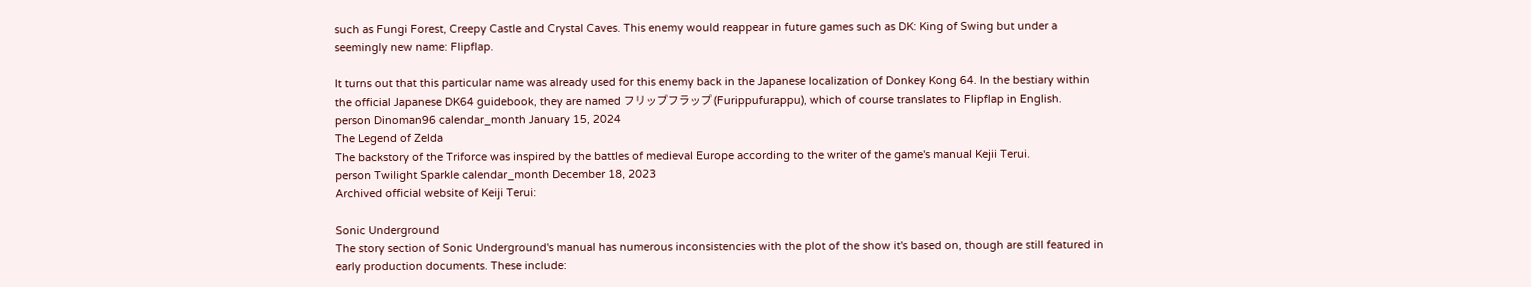such as Fungi Forest, Creepy Castle and Crystal Caves. This enemy would reappear in future games such as DK: King of Swing but under a seemingly new name: Flipflap.

It turns out that this particular name was already used for this enemy back in the Japanese localization of Donkey Kong 64. In the bestiary within the official Japanese DK64 guidebook, they are named フリップフラップ (Furippufurappu), which of course translates to Flipflap in English.
person Dinoman96 calendar_month January 15, 2024
The Legend of Zelda
The backstory of the Triforce was inspired by the battles of medieval Europe according to the writer of the game's manual Kejii Terui.
person Twilight Sparkle calendar_month December 18, 2023
Archived official website of Keiji Terui:

Sonic Underground
The story section of Sonic Underground's manual has numerous inconsistencies with the plot of the show it's based on, though are still featured in early production documents. These include: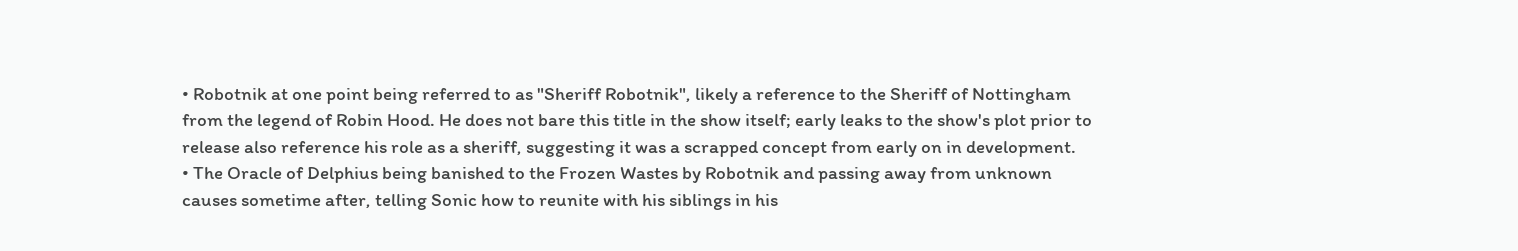• Robotnik at one point being referred to as "Sheriff Robotnik", likely a reference to the Sheriff of Nottingham from the legend of Robin Hood. He does not bare this title in the show itself; early leaks to the show's plot prior to release also reference his role as a sheriff, suggesting it was a scrapped concept from early on in development.
• The Oracle of Delphius being banished to the Frozen Wastes by Robotnik and passing away from unknown causes sometime after, telling Sonic how to reunite with his siblings in his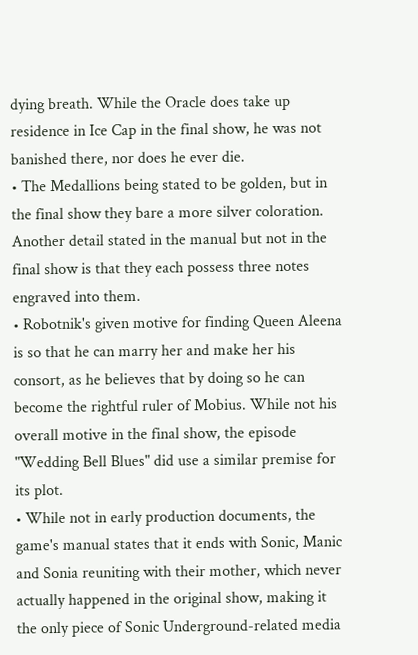dying breath. While the Oracle does take up residence in Ice Cap in the final show, he was not banished there, nor does he ever die.
• The Medallions being stated to be golden, but in the final show they bare a more silver coloration. Another detail stated in the manual but not in the final show is that they each possess three notes engraved into them.
• Robotnik's given motive for finding Queen Aleena is so that he can marry her and make her his consort, as he believes that by doing so he can become the rightful ruler of Mobius. While not his overall motive in the final show, the episode "Wedding Bell Blues" did use a similar premise for its plot.
• While not in early production documents, the game's manual states that it ends with Sonic, Manic and Sonia reuniting with their mother, which never actually happened in the original show, making it the only piece of Sonic Underground-related media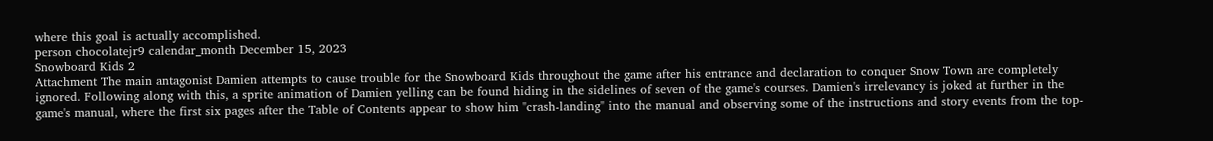where this goal is actually accomplished.
person chocolatejr9 calendar_month December 15, 2023
Snowboard Kids 2
Attachment The main antagonist Damien attempts to cause trouble for the Snowboard Kids throughout the game after his entrance and declaration to conquer Snow Town are completely ignored. Following along with this, a sprite animation of Damien yelling can be found hiding in the sidelines of seven of the game's courses. Damien's irrelevancy is joked at further in the game's manual, where the first six pages after the Table of Contents appear to show him "crash-landing" into the manual and observing some of the instructions and story events from the top-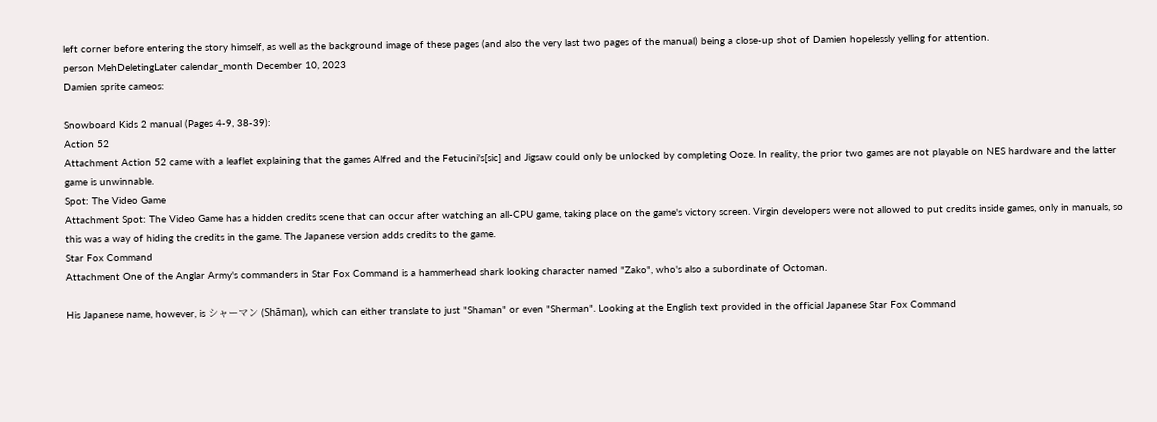left corner before entering the story himself, as well as the background image of these pages (and also the very last two pages of the manual) being a close-up shot of Damien hopelessly yelling for attention.
person MehDeletingLater calendar_month December 10, 2023
Damien sprite cameos:

Snowboard Kids 2 manual (Pages 4-9, 38-39):
Action 52
Attachment Action 52 came with a leaflet explaining that the games Alfred and the Fetucini's[sic] and Jigsaw could only be unlocked by completing Ooze. In reality, the prior two games are not playable on NES hardware and the latter game is unwinnable.
Spot: The Video Game
Attachment Spot: The Video Game has a hidden credits scene that can occur after watching an all-CPU game, taking place on the game's victory screen. Virgin developers were not allowed to put credits inside games, only in manuals, so this was a way of hiding the credits in the game. The Japanese version adds credits to the game.
Star Fox Command
Attachment One of the Anglar Army's commanders in Star Fox Command is a hammerhead shark looking character named "Zako", who's also a subordinate of Octoman.

His Japanese name, however, is シャーマン (Shāman), which can either translate to just "Shaman" or even "Sherman". Looking at the English text provided in the official Japanese Star Fox Command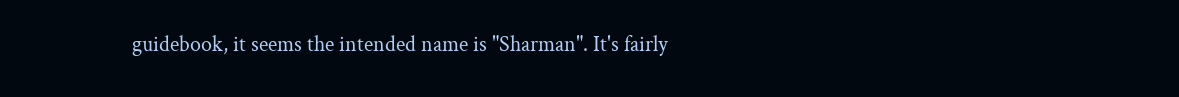guidebook, it seems the intended name is "Sharman". It's fairly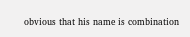obvious that his name is combination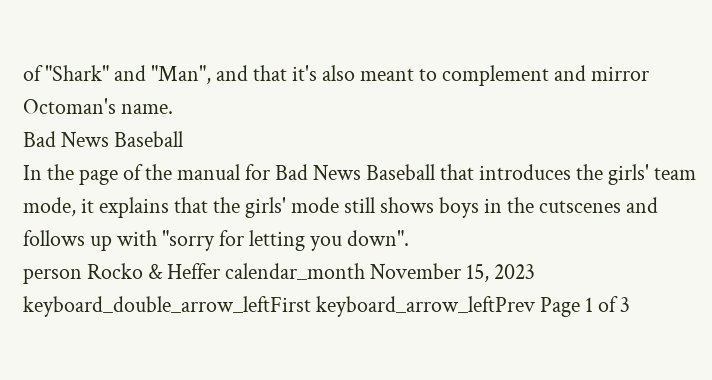of "Shark" and "Man", and that it's also meant to complement and mirror Octoman's name.
Bad News Baseball
In the page of the manual for Bad News Baseball that introduces the girls' team mode, it explains that the girls' mode still shows boys in the cutscenes and follows up with "sorry for letting you down".
person Rocko & Heffer calendar_month November 15, 2023
keyboard_double_arrow_leftFirst keyboard_arrow_leftPrev Page 1 of 3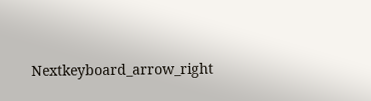Nextkeyboard_arrow_right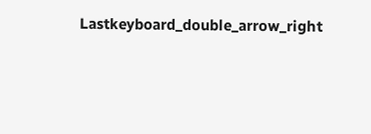Lastkeyboard_double_arrow_right